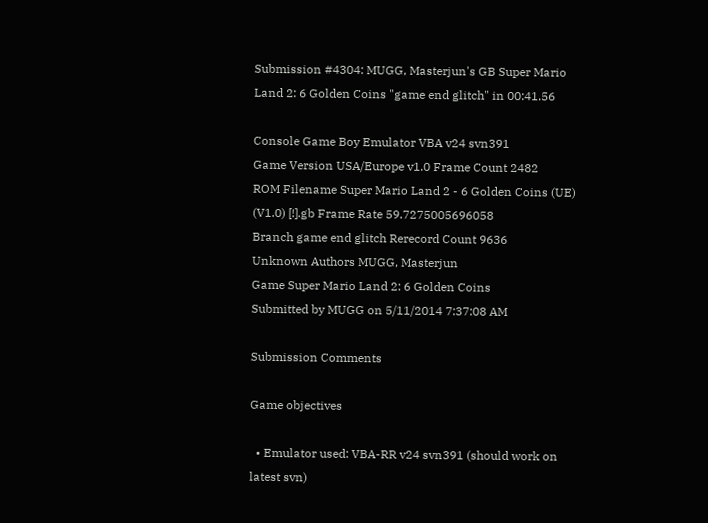Submission #4304: MUGG, Masterjun's GB Super Mario Land 2: 6 Golden Coins "game end glitch" in 00:41.56

Console Game Boy Emulator VBA v24 svn391
Game Version USA/Europe v1.0 Frame Count 2482
ROM Filename Super Mario Land 2 - 6 Golden Coins (UE) (V1.0) [!].gb Frame Rate 59.7275005696058
Branch game end glitch Rerecord Count 9636
Unknown Authors MUGG, Masterjun
Game Super Mario Land 2: 6 Golden Coins
Submitted by MUGG on 5/11/2014 7:37:08 AM

Submission Comments

Game objectives

  • Emulator used: VBA-RR v24 svn391 (should work on latest svn)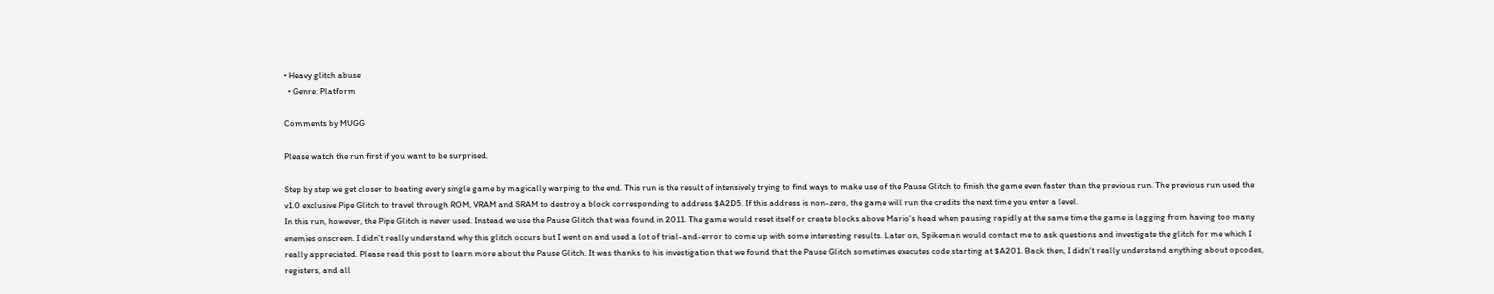• Heavy glitch abuse
  • Genre: Platform

Comments by MUGG

Please watch the run first if you want to be surprised.

Step by step we get closer to beating every single game by magically warping to the end. This run is the result of intensively trying to find ways to make use of the Pause Glitch to finish the game even faster than the previous run. The previous run used the v1.0 exclusive Pipe Glitch to travel through ROM, VRAM and SRAM to destroy a block corresponding to address $A2D5. If this address is non-zero, the game will run the credits the next time you enter a level.
In this run, however, the Pipe Glitch is never used. Instead we use the Pause Glitch that was found in 2011. The game would reset itself or create blocks above Mario's head when pausing rapidly at the same time the game is lagging from having too many enemies onscreen. I didn't really understand why this glitch occurs but I went on and used a lot of trial-and-error to come up with some interesting results. Later on, Spikeman would contact me to ask questions and investigate the glitch for me which I really appreciated. Please read this post to learn more about the Pause Glitch. It was thanks to his investigation that we found that the Pause Glitch sometimes executes code starting at $A201. Back then, I didn't really understand anything about opcodes, registers, and all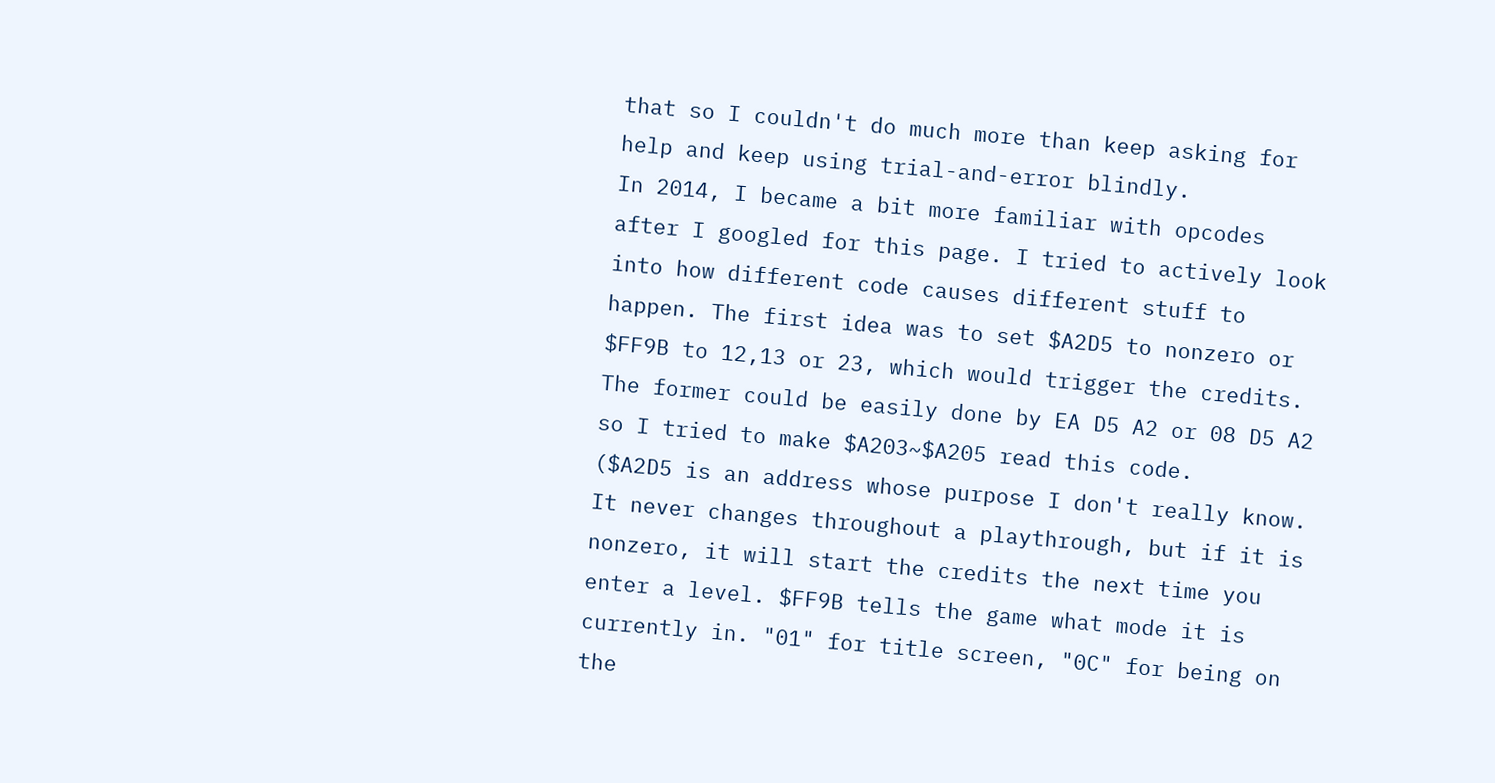that so I couldn't do much more than keep asking for help and keep using trial-and-error blindly.
In 2014, I became a bit more familiar with opcodes after I googled for this page. I tried to actively look into how different code causes different stuff to happen. The first idea was to set $A2D5 to nonzero or $FF9B to 12,13 or 23, which would trigger the credits. The former could be easily done by EA D5 A2 or 08 D5 A2 so I tried to make $A203~$A205 read this code.
($A2D5 is an address whose purpose I don't really know. It never changes throughout a playthrough, but if it is nonzero, it will start the credits the next time you enter a level. $FF9B tells the game what mode it is currently in. "01" for title screen, "0C" for being on the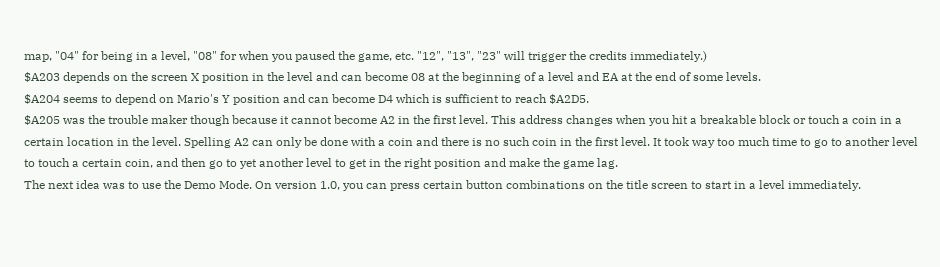map, "04" for being in a level, "08" for when you paused the game, etc. "12", "13", "23" will trigger the credits immediately.)
$A203 depends on the screen X position in the level and can become 08 at the beginning of a level and EA at the end of some levels.
$A204 seems to depend on Mario's Y position and can become D4 which is sufficient to reach $A2D5.
$A205 was the trouble maker though because it cannot become A2 in the first level. This address changes when you hit a breakable block or touch a coin in a certain location in the level. Spelling A2 can only be done with a coin and there is no such coin in the first level. It took way too much time to go to another level to touch a certain coin, and then go to yet another level to get in the right position and make the game lag.
The next idea was to use the Demo Mode. On version 1.0, you can press certain button combinations on the title screen to start in a level immediately.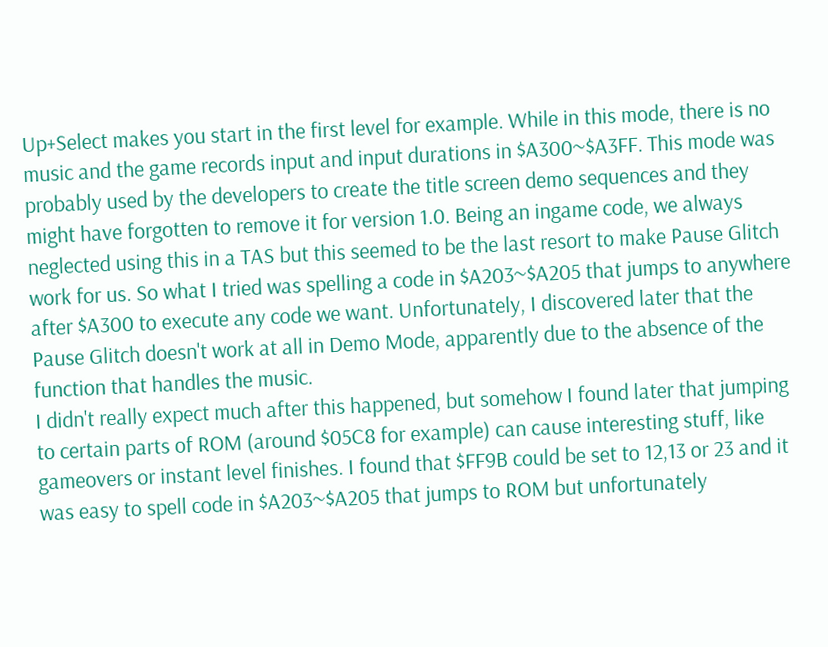Up+Select makes you start in the first level for example. While in this mode, there is no music and the game records input and input durations in $A300~$A3FF. This mode was probably used by the developers to create the title screen demo sequences and they might have forgotten to remove it for version 1.0. Being an ingame code, we always neglected using this in a TAS but this seemed to be the last resort to make Pause Glitch work for us. So what I tried was spelling a code in $A203~$A205 that jumps to anywhere after $A300 to execute any code we want. Unfortunately, I discovered later that the Pause Glitch doesn't work at all in Demo Mode, apparently due to the absence of the function that handles the music.
I didn't really expect much after this happened, but somehow I found later that jumping to certain parts of ROM (around $05C8 for example) can cause interesting stuff, like gameovers or instant level finishes. I found that $FF9B could be set to 12,13 or 23 and it was easy to spell code in $A203~$A205 that jumps to ROM but unfortunately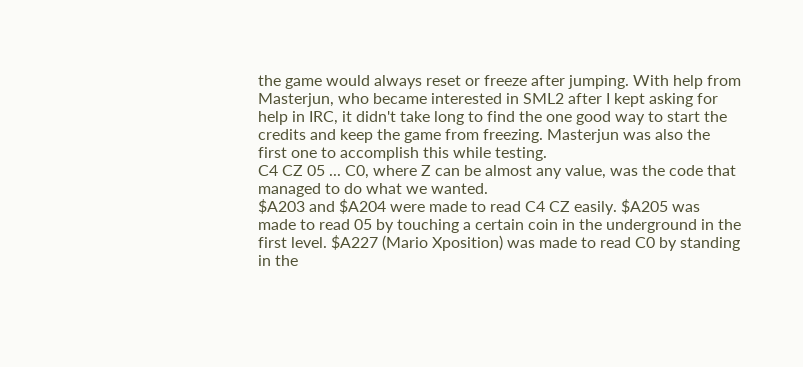the game would always reset or freeze after jumping. With help from Masterjun, who became interested in SML2 after I kept asking for help in IRC, it didn't take long to find the one good way to start the credits and keep the game from freezing. Masterjun was also the first one to accomplish this while testing.
C4 CZ 05 ... C0, where Z can be almost any value, was the code that managed to do what we wanted.
$A203 and $A204 were made to read C4 CZ easily. $A205 was made to read 05 by touching a certain coin in the underground in the first level. $A227 (Mario Xposition) was made to read C0 by standing in the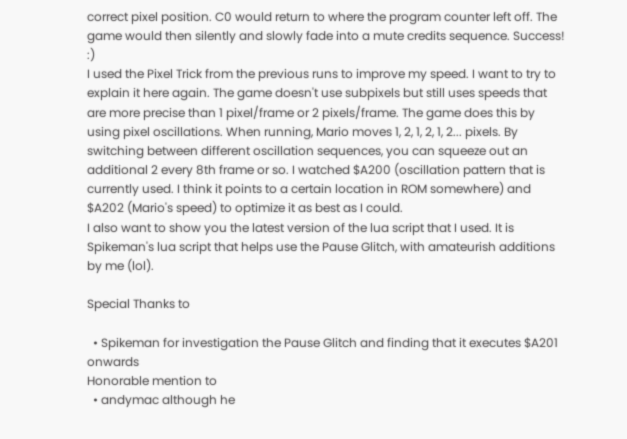correct pixel position. C0 would return to where the program counter left off. The game would then silently and slowly fade into a mute credits sequence. Success! :)
I used the Pixel Trick from the previous runs to improve my speed. I want to try to explain it here again. The game doesn't use subpixels but still uses speeds that are more precise than 1 pixel/frame or 2 pixels/frame. The game does this by using pixel oscillations. When running, Mario moves 1, 2, 1, 2, 1, 2... pixels. By switching between different oscillation sequences, you can squeeze out an additional 2 every 8th frame or so. I watched $A200 (oscillation pattern that is currently used. I think it points to a certain location in ROM somewhere) and $A202 (Mario's speed) to optimize it as best as I could.
I also want to show you the latest version of the lua script that I used. It is Spikeman's lua script that helps use the Pause Glitch, with amateurish additions by me (lol).

Special Thanks to

  • Spikeman for investigation the Pause Glitch and finding that it executes $A201 onwards
Honorable mention to
  • andymac although he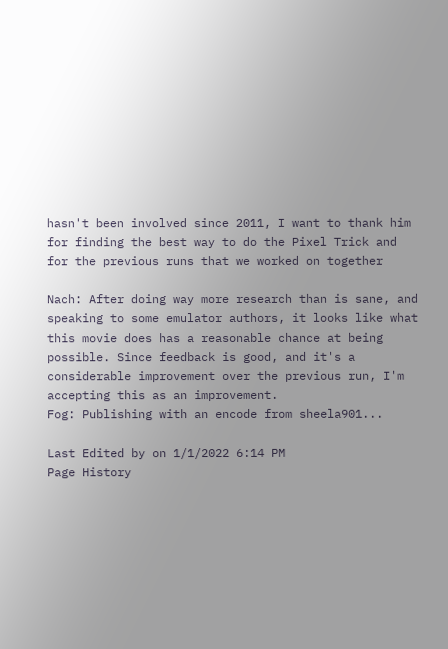hasn't been involved since 2011, I want to thank him for finding the best way to do the Pixel Trick and for the previous runs that we worked on together

Nach: After doing way more research than is sane, and speaking to some emulator authors, it looks like what this movie does has a reasonable chance at being possible. Since feedback is good, and it's a considerable improvement over the previous run, I'm accepting this as an improvement.
Fog: Publishing with an encode from sheela901...

Last Edited by on 1/1/2022 6:14 PM
Page History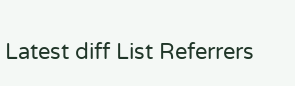Latest diff List Referrers